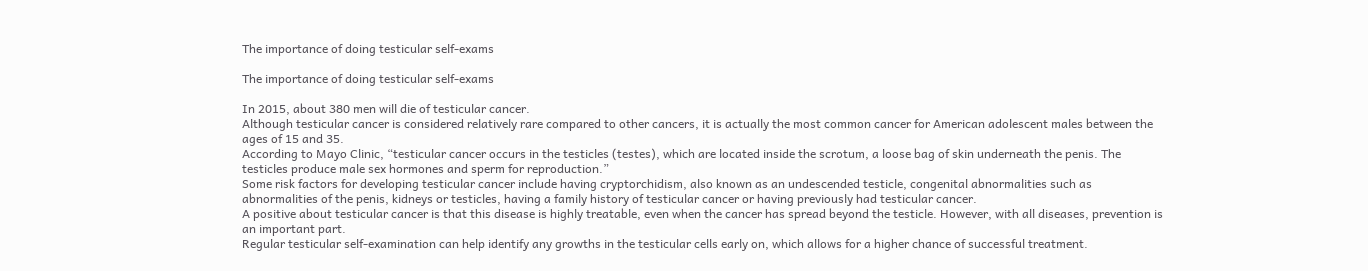The importance of doing testicular self-exams

The importance of doing testicular self-exams

In 2015, about 380 men will die of testicular cancer.
Although testicular cancer is considered relatively rare compared to other cancers, it is actually the most common cancer for American adolescent males between the ages of 15 and 35.
According to Mayo Clinic, “testicular cancer occurs in the testicles (testes), which are located inside the scrotum, a loose bag of skin underneath the penis. The testicles produce male sex hormones and sperm for reproduction.”
Some risk factors for developing testicular cancer include having cryptorchidism, also known as an undescended testicle, congenital abnormalities such as abnormalities of the penis, kidneys or testicles, having a family history of testicular cancer or having previously had testicular cancer.
A positive about testicular cancer is that this disease is highly treatable, even when the cancer has spread beyond the testicle. However, with all diseases, prevention is an important part.
Regular testicular self-examination can help identify any growths in the testicular cells early on, which allows for a higher chance of successful treatment.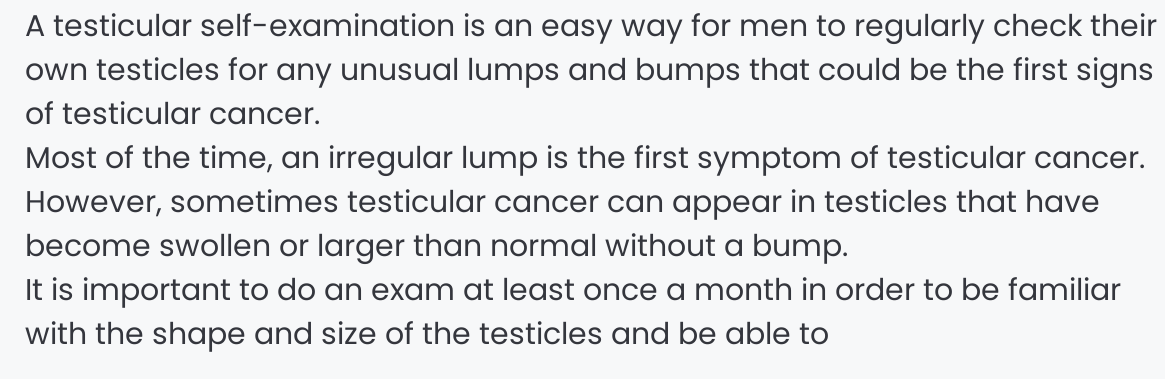A testicular self-examination is an easy way for men to regularly check their own testicles for any unusual lumps and bumps that could be the first signs of testicular cancer.
Most of the time, an irregular lump is the first symptom of testicular cancer. However, sometimes testicular cancer can appear in testicles that have become swollen or larger than normal without a bump.
It is important to do an exam at least once a month in order to be familiar with the shape and size of the testicles and be able to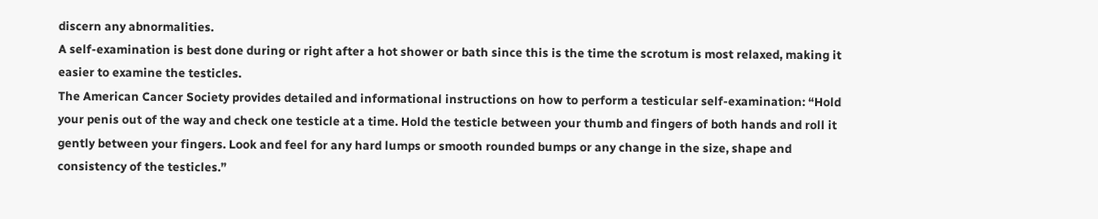discern any abnormalities.
A self-examination is best done during or right after a hot shower or bath since this is the time the scrotum is most relaxed, making it easier to examine the testicles.
The American Cancer Society provides detailed and informational instructions on how to perform a testicular self-examination: “Hold your penis out of the way and check one testicle at a time. Hold the testicle between your thumb and fingers of both hands and roll it gently between your fingers. Look and feel for any hard lumps or smooth rounded bumps or any change in the size, shape and consistency of the testicles.”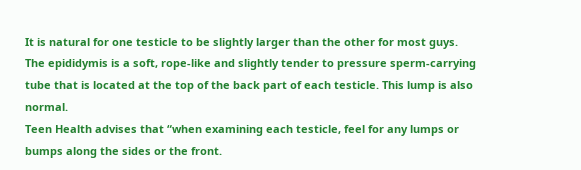It is natural for one testicle to be slightly larger than the other for most guys. The epididymis is a soft, rope-like and slightly tender to pressure sperm-carrying tube that is located at the top of the back part of each testicle. This lump is also normal.
Teen Health advises that “when examining each testicle, feel for any lumps or bumps along the sides or the front.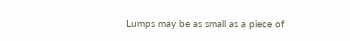Lumps may be as small as a piece of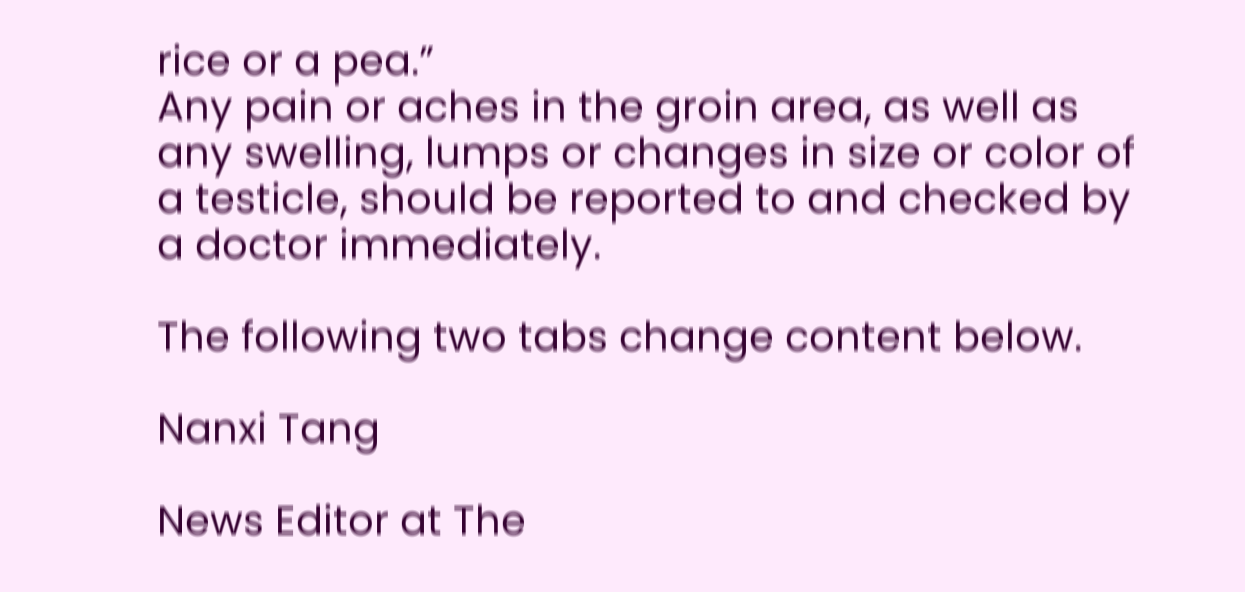rice or a pea.”
Any pain or aches in the groin area, as well as any swelling, lumps or changes in size or color of a testicle, should be reported to and checked by a doctor immediately.

The following two tabs change content below.

Nanxi Tang

News Editor at The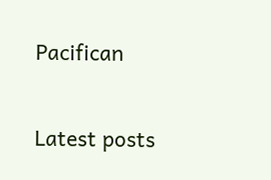Pacifican

Latest posts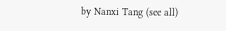by Nanxi Tang (see all)